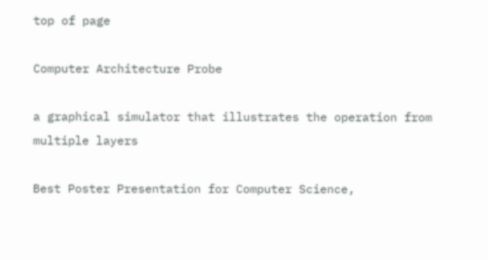top of page

Computer Architecture Probe

a graphical simulator that illustrates the operation from multiple layers

Best Poster Presentation for Computer Science,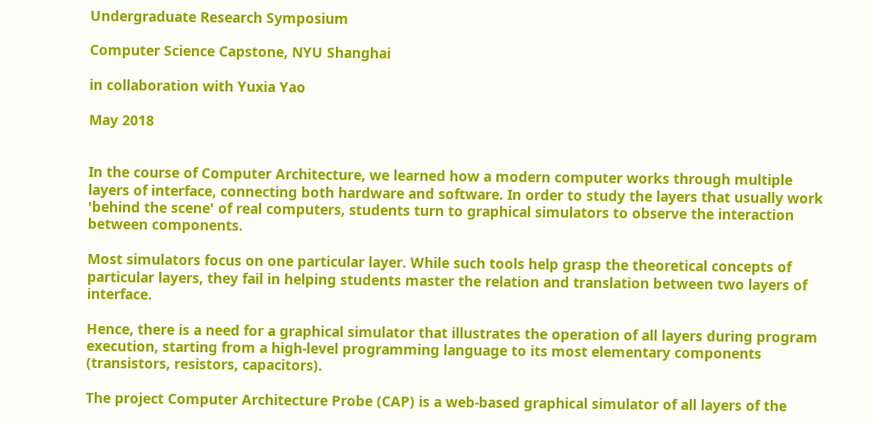Undergraduate Research Symposium

Computer Science Capstone, NYU Shanghai

in collaboration with Yuxia Yao

May 2018


In the course of Computer Architecture, we learned how a modern computer works through multiple layers of interface, connecting both hardware and software. In order to study the layers that usually work 'behind the scene' of real computers, students turn to graphical simulators to observe the interaction between components.

Most simulators focus on one particular layer. While such tools help grasp the theoretical concepts of particular layers, they fail in helping students master the relation and translation between two layers of interface.

Hence, there is a need for a graphical simulator that illustrates the operation of all layers during program execution, starting from a high-level programming language to its most elementary components (transistors, resistors, capacitors).

The project Computer Architecture Probe (CAP) is a web-based graphical simulator of all layers of the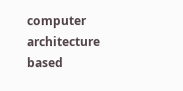computer architecture based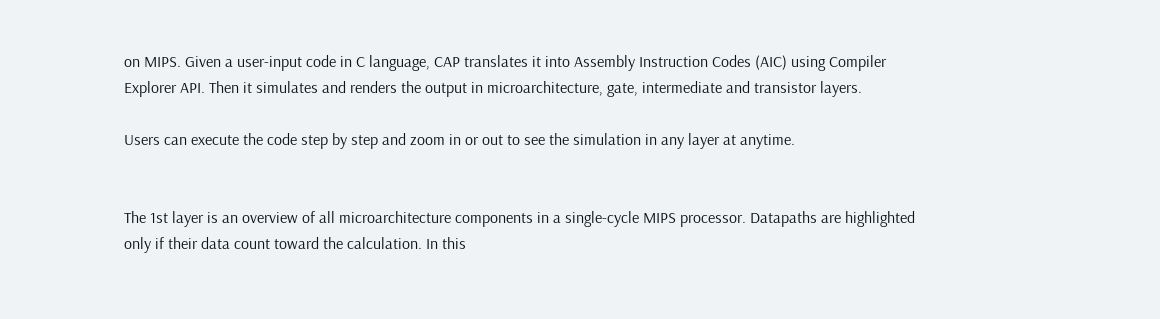on MIPS. Given a user-input code in C language, CAP translates it into Assembly Instruction Codes (AIC) using Compiler Explorer API. Then it simulates and renders the output in microarchitecture, gate, intermediate and transistor layers.

Users can execute the code step by step and zoom in or out to see the simulation in any layer at anytime.


The 1st layer is an overview of all microarchitecture components in a single-cycle MIPS processor. Datapaths are highlighted only if their data count toward the calculation. In this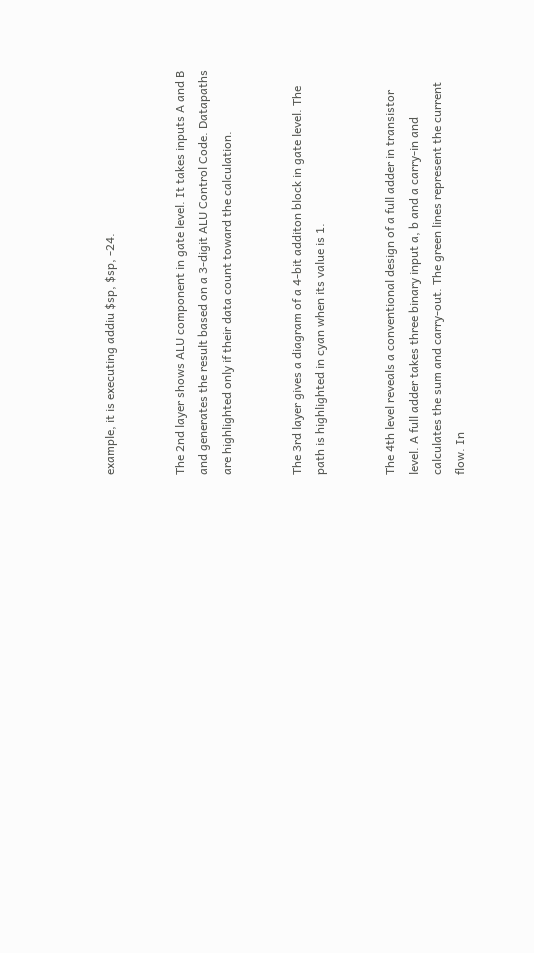example, it is executing addiu $sp, $sp, -24.


The 2nd layer shows ALU component in gate level. It takes inputs A and B and generates the result based on a 3-digit ALU Control Code. Datapaths are highlighted only if their data count toward the calculation.


The 3rd layer gives a diagram of a 4-bit additon block in gate level. The path is highlighted in cyan when its value is 1.


The 4th level reveals a conventional design of a full adder in transistor level. A full adder takes three binary input a, b and a carry-in and calculates the sum and carry-out. The green lines represent the current flow. In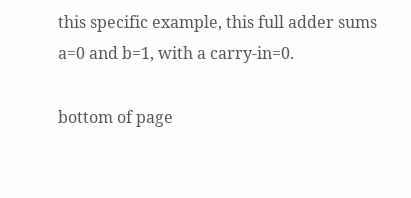this specific example, this full adder sums a=0 and b=1, with a carry-in=0.

bottom of page